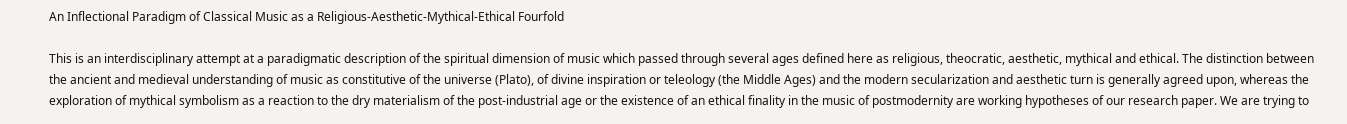An Inflectional Paradigm of Classical Music as a Religious-Aesthetic-Mythical-Ethical Fourfold

This is an interdisciplinary attempt at a paradigmatic description of the spiritual dimension of music which passed through several ages defined here as religious, theocratic, aesthetic, mythical and ethical. The distinction between the ancient and medieval understanding of music as constitutive of the universe (Plato), of divine inspiration or teleology (the Middle Ages) and the modern secularization and aesthetic turn is generally agreed upon, whereas the exploration of mythical symbolism as a reaction to the dry materialism of the post-industrial age or the existence of an ethical finality in the music of postmodernity are working hypotheses of our research paper. We are trying to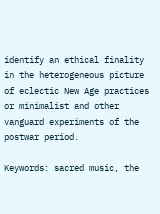identify an ethical finality in the heterogeneous picture of eclectic New Age practices or minimalist and other vanguard experiments of the postwar period.

Keywords: sacred music, the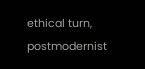ethical turn, postmodernist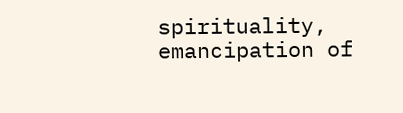spirituality, emancipation of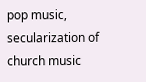pop music, secularization of church music